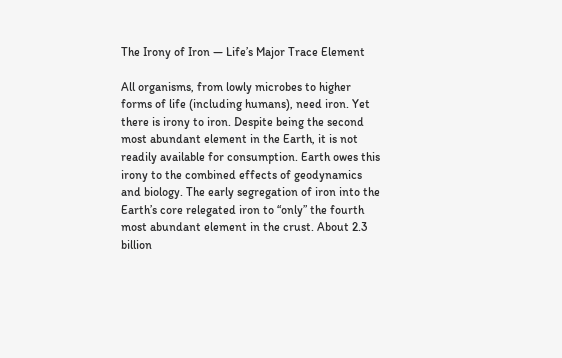The Irony of Iron — Life’s Major Trace Element

All organisms, from lowly microbes to higher forms of life (including humans), need iron. Yet there is irony to iron. Despite being the second most abundant element in the Earth, it is not readily available for consumption. Earth owes this irony to the combined effects of geodynamics and biology. The early segregation of iron into the Earth’s core relegated iron to “only” the fourth most abundant element in the crust. About 2.3 billion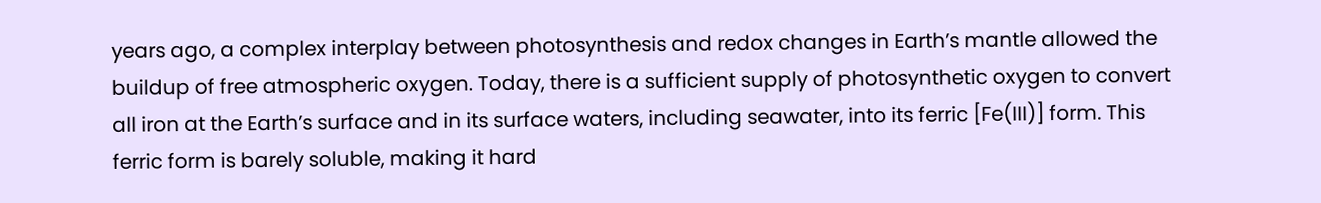years ago, a complex interplay between photosynthesis and redox changes in Earth’s mantle allowed the buildup of free atmospheric oxygen. Today, there is a sufficient supply of photosynthetic oxygen to convert all iron at the Earth’s surface and in its surface waters, including seawater, into its ferric [Fe(III)] form. This ferric form is barely soluble, making it hard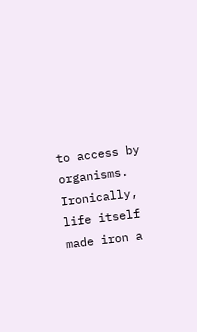to access by organisms. Ironically, life itself made iron a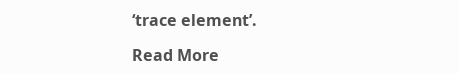‘trace element’.

Read More